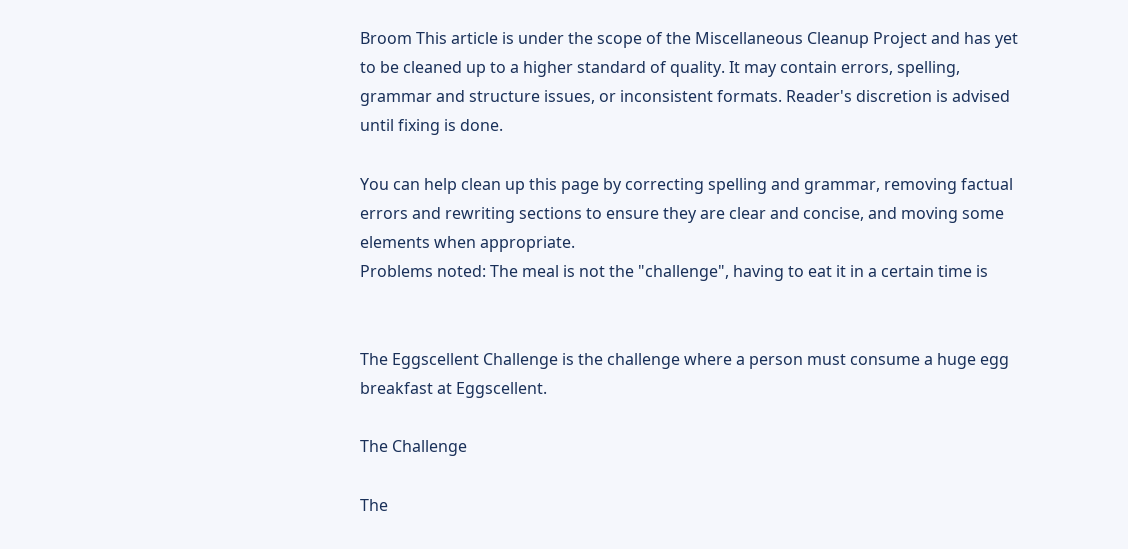Broom This article is under the scope of the Miscellaneous Cleanup Project and has yet to be cleaned up to a higher standard of quality. It may contain errors, spelling, grammar and structure issues, or inconsistent formats. Reader's discretion is advised until fixing is done.

You can help clean up this page by correcting spelling and grammar, removing factual errors and rewriting sections to ensure they are clear and concise, and moving some elements when appropriate.
Problems noted: The meal is not the "challenge", having to eat it in a certain time is


The Eggscellent Challenge is the challenge where a person must consume a huge egg breakfast at Eggscellent.

The Challenge

The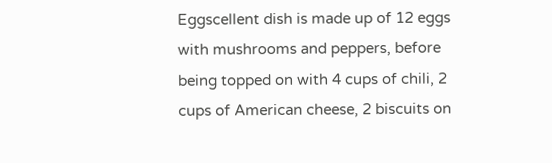Eggscellent dish is made up of 12 eggs with mushrooms and peppers, before being topped on with 4 cups of chili, 2 cups of American cheese, 2 biscuits on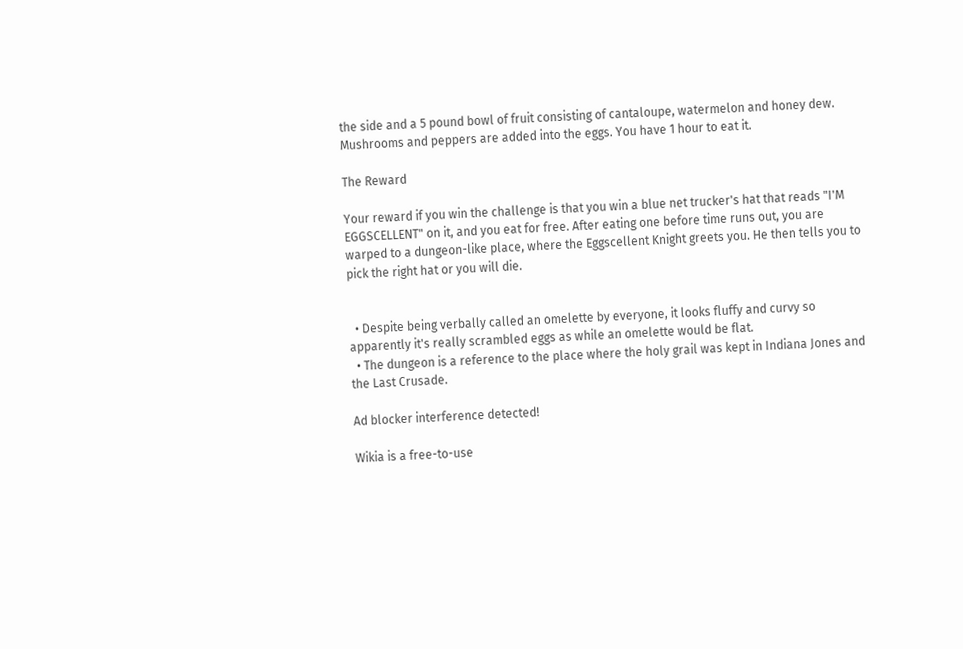the side and a 5 pound bowl of fruit consisting of cantaloupe, watermelon and honey dew. Mushrooms and peppers are added into the eggs. You have 1 hour to eat it.

The Reward

Your reward if you win the challenge is that you win a blue net trucker's hat that reads "I'M EGGSCELLENT" on it, and you eat for free. After eating one before time runs out, you are warped to a dungeon-like place, where the Eggscellent Knight greets you. He then tells you to pick the right hat or you will die.


  • Despite being verbally called an omelette by everyone, it looks fluffy and curvy so apparently it's really scrambled eggs as while an omelette would be flat.
  • The dungeon is a reference to the place where the holy grail was kept in Indiana Jones and the Last Crusade.

Ad blocker interference detected!

Wikia is a free-to-use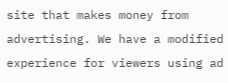site that makes money from advertising. We have a modified experience for viewers using ad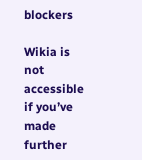blockers

Wikia is not accessible if you’ve made further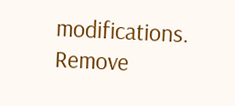modifications. Remove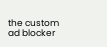the custom ad blocker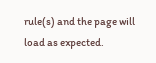rule(s) and the page will load as expected.